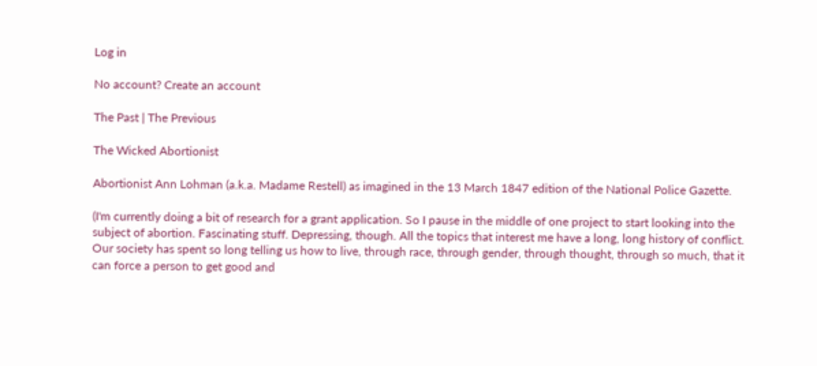Log in

No account? Create an account

The Past | The Previous

The Wicked Abortionist

Abortionist Ann Lohman (a.k.a. Madame Restell) as imagined in the 13 March 1847 edition of the National Police Gazette.

(I'm currently doing a bit of research for a grant application. So I pause in the middle of one project to start looking into the subject of abortion. Fascinating stuff. Depressing, though. All the topics that interest me have a long, long history of conflict. Our society has spent so long telling us how to live, through race, through gender, through thought, through so much, that it can force a person to get good and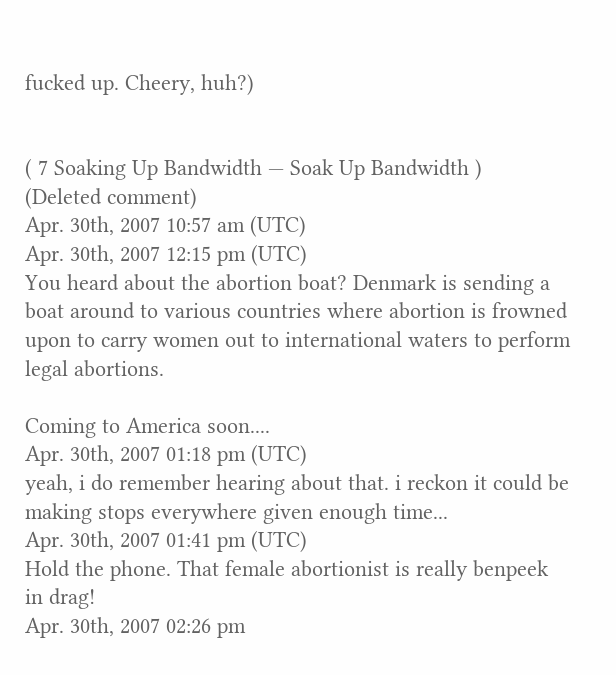fucked up. Cheery, huh?)


( 7 Soaking Up Bandwidth — Soak Up Bandwidth )
(Deleted comment)
Apr. 30th, 2007 10:57 am (UTC)
Apr. 30th, 2007 12:15 pm (UTC)
You heard about the abortion boat? Denmark is sending a boat around to various countries where abortion is frowned upon to carry women out to international waters to perform legal abortions.

Coming to America soon....
Apr. 30th, 2007 01:18 pm (UTC)
yeah, i do remember hearing about that. i reckon it could be making stops everywhere given enough time...
Apr. 30th, 2007 01:41 pm (UTC)
Hold the phone. That female abortionist is really benpeek in drag!
Apr. 30th, 2007 02:26 pm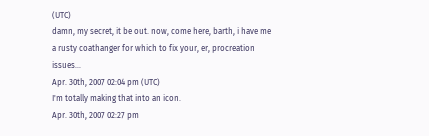(UTC)
damn, my secret, it be out. now, come here, barth, i have me a rusty coathanger for which to fix your, er, procreation issues...
Apr. 30th, 2007 02:04 pm (UTC)
I'm totally making that into an icon.
Apr. 30th, 2007 02:27 pm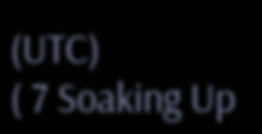(UTC)
( 7 Soaking Up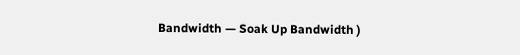Bandwidth — Soak Up Bandwidth )